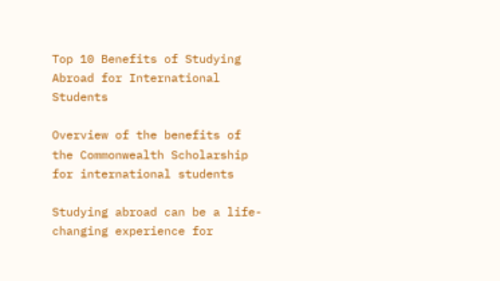Top 10 Benefits of Studying Abroad for International Students

Overview of the benefits of the Commonwealth Scholarship for international students

Studying abroad can be a life-changing experience for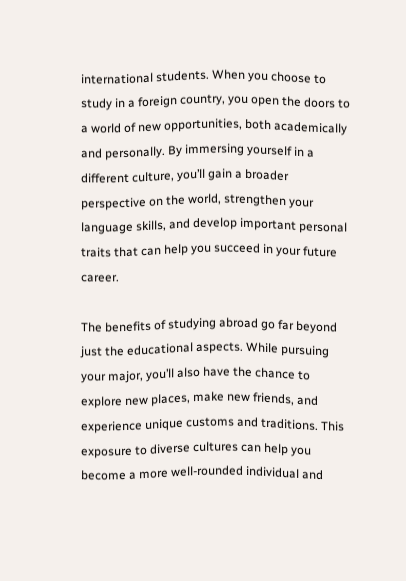international students. When you choose to study in a foreign country, you open the doors to a world of new opportunities, both academically and personally. By immersing yourself in a different culture, you’ll gain a broader perspective on the world, strengthen your language skills, and develop important personal traits that can help you succeed in your future career.

The benefits of studying abroad go far beyond just the educational aspects. While pursuing your major, you’ll also have the chance to explore new places, make new friends, and experience unique customs and traditions. This exposure to diverse cultures can help you become a more well-rounded individual and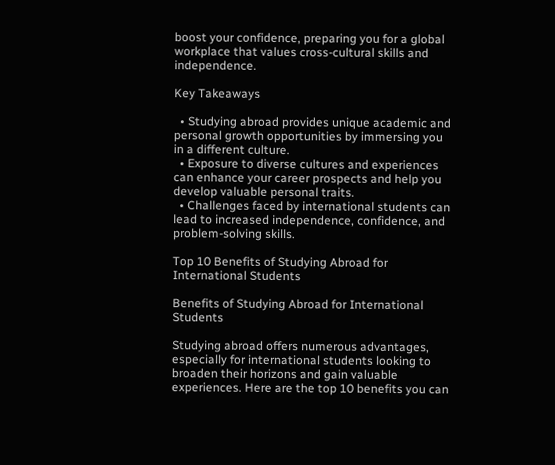boost your confidence, preparing you for a global workplace that values cross-cultural skills and independence.

Key Takeaways

  • Studying abroad provides unique academic and personal growth opportunities by immersing you in a different culture.
  • Exposure to diverse cultures and experiences can enhance your career prospects and help you develop valuable personal traits.
  • Challenges faced by international students can lead to increased independence, confidence, and problem-solving skills.

Top 10 Benefits of Studying Abroad for International Students

Benefits of Studying Abroad for International Students

Studying abroad offers numerous advantages, especially for international students looking to broaden their horizons and gain valuable experiences. Here are the top 10 benefits you can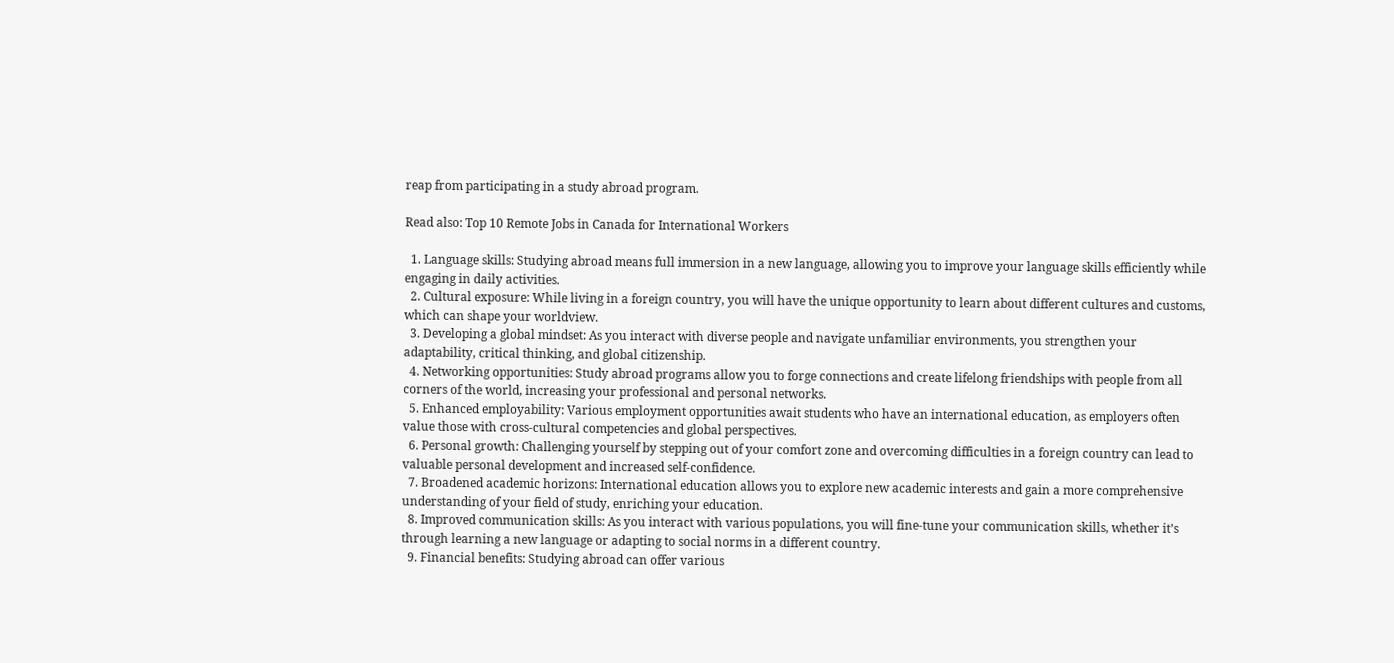reap from participating in a study abroad program.

Read also: Top 10 Remote Jobs in Canada for International Workers

  1. Language skills: Studying abroad means full immersion in a new language, allowing you to improve your language skills efficiently while engaging in daily activities.
  2. Cultural exposure: While living in a foreign country, you will have the unique opportunity to learn about different cultures and customs, which can shape your worldview.
  3. Developing a global mindset: As you interact with diverse people and navigate unfamiliar environments, you strengthen your adaptability, critical thinking, and global citizenship.
  4. Networking opportunities: Study abroad programs allow you to forge connections and create lifelong friendships with people from all corners of the world, increasing your professional and personal networks.
  5. Enhanced employability: Various employment opportunities await students who have an international education, as employers often value those with cross-cultural competencies and global perspectives.
  6. Personal growth: Challenging yourself by stepping out of your comfort zone and overcoming difficulties in a foreign country can lead to valuable personal development and increased self-confidence.
  7. Broadened academic horizons: International education allows you to explore new academic interests and gain a more comprehensive understanding of your field of study, enriching your education.
  8. Improved communication skills: As you interact with various populations, you will fine-tune your communication skills, whether it’s through learning a new language or adapting to social norms in a different country.
  9. Financial benefits: Studying abroad can offer various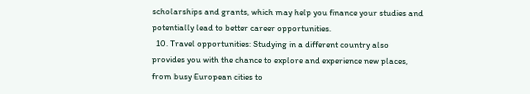scholarships and grants, which may help you finance your studies and potentially lead to better career opportunities.
  10. Travel opportunities: Studying in a different country also provides you with the chance to explore and experience new places, from busy European cities to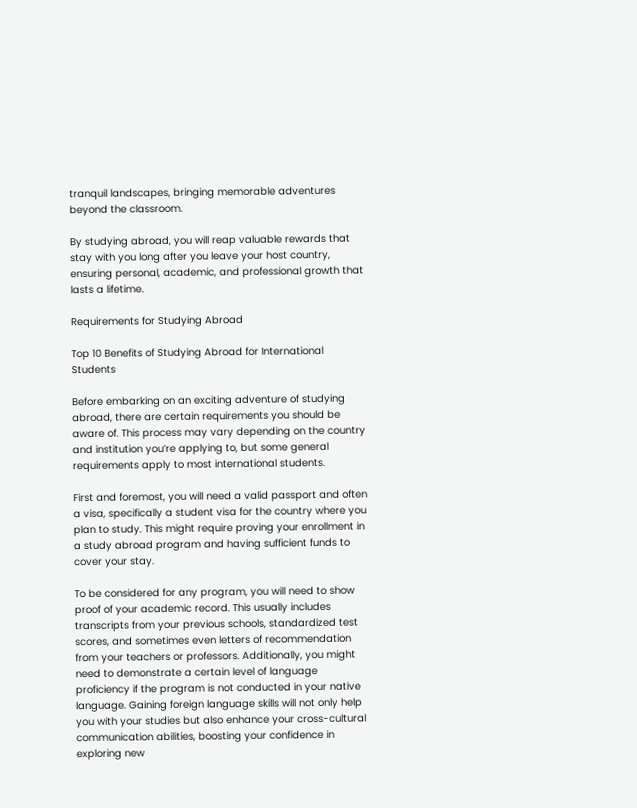tranquil landscapes, bringing memorable adventures beyond the classroom.

By studying abroad, you will reap valuable rewards that stay with you long after you leave your host country, ensuring personal, academic, and professional growth that lasts a lifetime.

Requirements for Studying Abroad

Top 10 Benefits of Studying Abroad for International Students

Before embarking on an exciting adventure of studying abroad, there are certain requirements you should be aware of. This process may vary depending on the country and institution you’re applying to, but some general requirements apply to most international students.

First and foremost, you will need a valid passport and often a visa, specifically a student visa for the country where you plan to study. This might require proving your enrollment in a study abroad program and having sufficient funds to cover your stay.

To be considered for any program, you will need to show proof of your academic record. This usually includes transcripts from your previous schools, standardized test scores, and sometimes even letters of recommendation from your teachers or professors. Additionally, you might need to demonstrate a certain level of language proficiency if the program is not conducted in your native language. Gaining foreign language skills will not only help you with your studies but also enhance your cross-cultural communication abilities, boosting your confidence in exploring new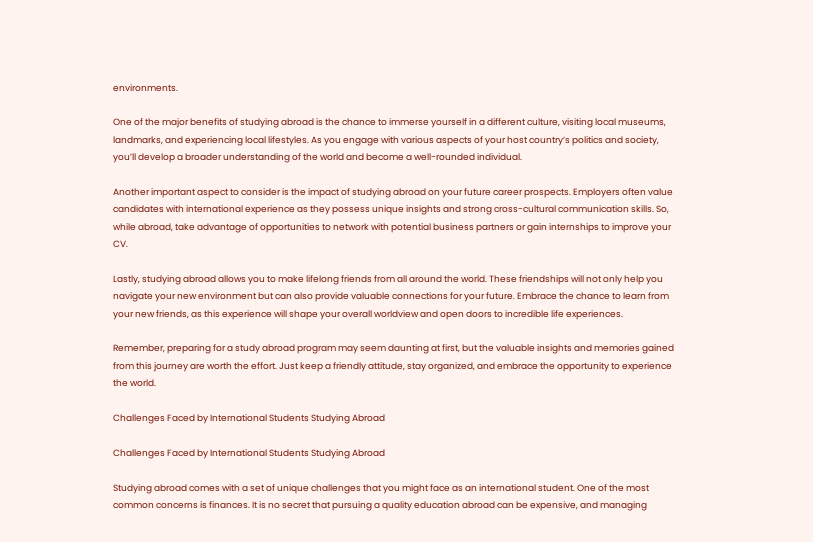environments.

One of the major benefits of studying abroad is the chance to immerse yourself in a different culture, visiting local museums, landmarks, and experiencing local lifestyles. As you engage with various aspects of your host country’s politics and society, you’ll develop a broader understanding of the world and become a well-rounded individual.

Another important aspect to consider is the impact of studying abroad on your future career prospects. Employers often value candidates with international experience as they possess unique insights and strong cross-cultural communication skills. So, while abroad, take advantage of opportunities to network with potential business partners or gain internships to improve your CV.

Lastly, studying abroad allows you to make lifelong friends from all around the world. These friendships will not only help you navigate your new environment but can also provide valuable connections for your future. Embrace the chance to learn from your new friends, as this experience will shape your overall worldview and open doors to incredible life experiences.

Remember, preparing for a study abroad program may seem daunting at first, but the valuable insights and memories gained from this journey are worth the effort. Just keep a friendly attitude, stay organized, and embrace the opportunity to experience the world.

Challenges Faced by International Students Studying Abroad

Challenges Faced by International Students Studying Abroad

Studying abroad comes with a set of unique challenges that you might face as an international student. One of the most common concerns is finances. It is no secret that pursuing a quality education abroad can be expensive, and managing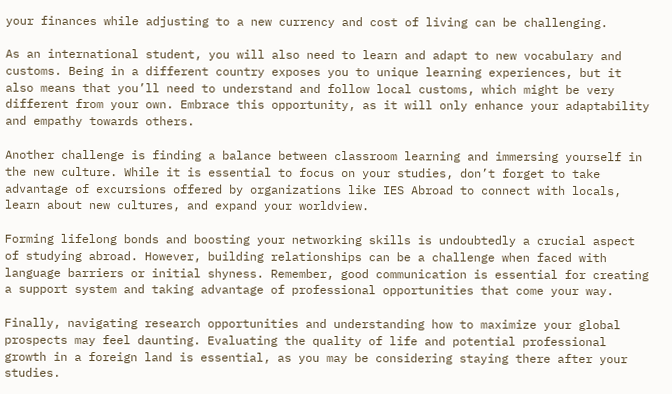your finances while adjusting to a new currency and cost of living can be challenging.

As an international student, you will also need to learn and adapt to new vocabulary and customs. Being in a different country exposes you to unique learning experiences, but it also means that you’ll need to understand and follow local customs, which might be very different from your own. Embrace this opportunity, as it will only enhance your adaptability and empathy towards others.

Another challenge is finding a balance between classroom learning and immersing yourself in the new culture. While it is essential to focus on your studies, don’t forget to take advantage of excursions offered by organizations like IES Abroad to connect with locals, learn about new cultures, and expand your worldview.

Forming lifelong bonds and boosting your networking skills is undoubtedly a crucial aspect of studying abroad. However, building relationships can be a challenge when faced with language barriers or initial shyness. Remember, good communication is essential for creating a support system and taking advantage of professional opportunities that come your way.

Finally, navigating research opportunities and understanding how to maximize your global prospects may feel daunting. Evaluating the quality of life and potential professional growth in a foreign land is essential, as you may be considering staying there after your studies.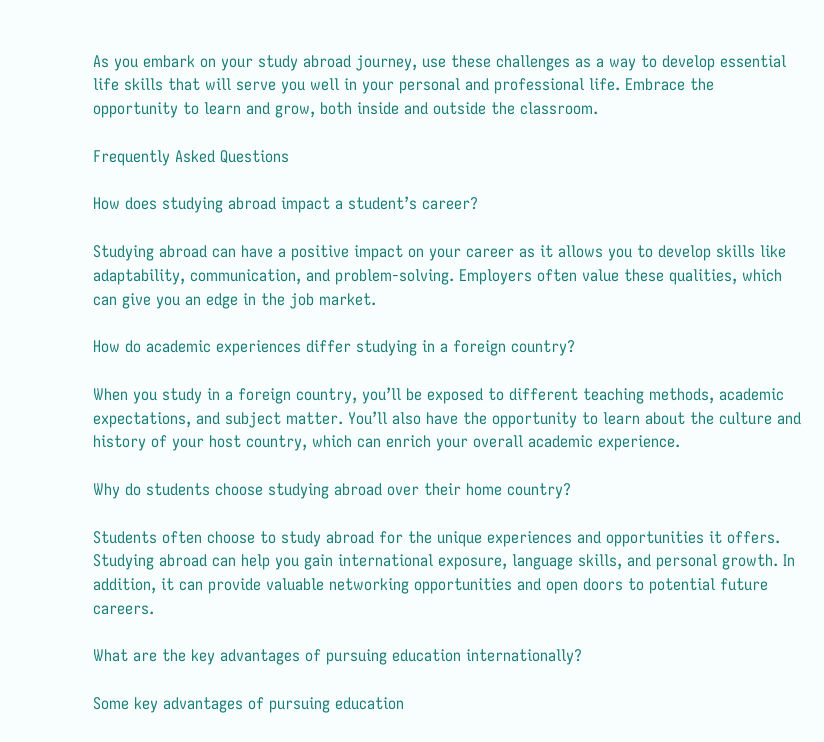As you embark on your study abroad journey, use these challenges as a way to develop essential life skills that will serve you well in your personal and professional life. Embrace the opportunity to learn and grow, both inside and outside the classroom.

Frequently Asked Questions

How does studying abroad impact a student’s career?

Studying abroad can have a positive impact on your career as it allows you to develop skills like adaptability, communication, and problem-solving. Employers often value these qualities, which can give you an edge in the job market.

How do academic experiences differ studying in a foreign country?

When you study in a foreign country, you’ll be exposed to different teaching methods, academic expectations, and subject matter. You’ll also have the opportunity to learn about the culture and history of your host country, which can enrich your overall academic experience.

Why do students choose studying abroad over their home country?

Students often choose to study abroad for the unique experiences and opportunities it offers. Studying abroad can help you gain international exposure, language skills, and personal growth. In addition, it can provide valuable networking opportunities and open doors to potential future careers.

What are the key advantages of pursuing education internationally?

Some key advantages of pursuing education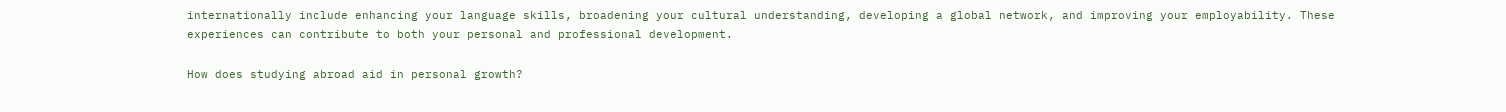internationally include enhancing your language skills, broadening your cultural understanding, developing a global network, and improving your employability. These experiences can contribute to both your personal and professional development.

How does studying abroad aid in personal growth?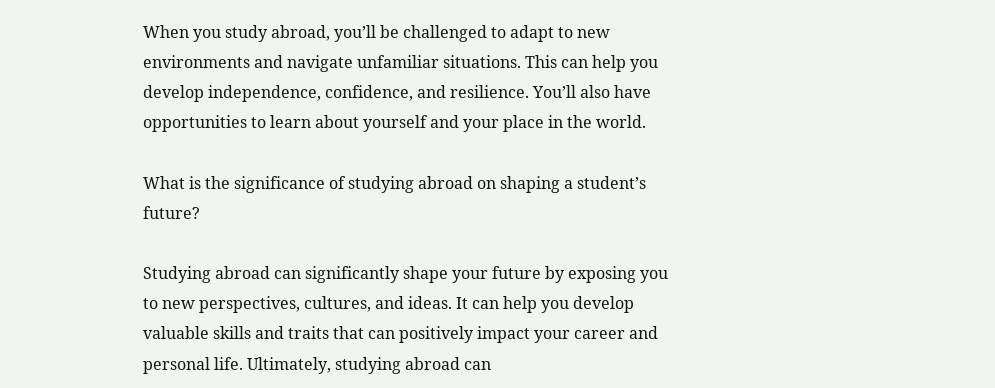When you study abroad, you’ll be challenged to adapt to new environments and navigate unfamiliar situations. This can help you develop independence, confidence, and resilience. You’ll also have opportunities to learn about yourself and your place in the world.

What is the significance of studying abroad on shaping a student’s future?

Studying abroad can significantly shape your future by exposing you to new perspectives, cultures, and ideas. It can help you develop valuable skills and traits that can positively impact your career and personal life. Ultimately, studying abroad can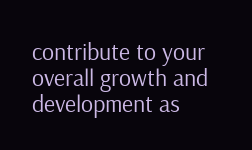contribute to your overall growth and development as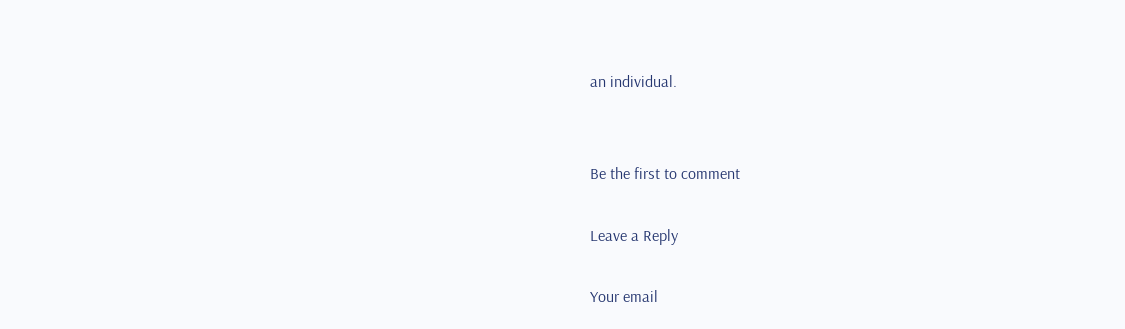an individual.


Be the first to comment

Leave a Reply

Your email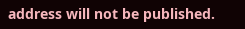address will not be published.